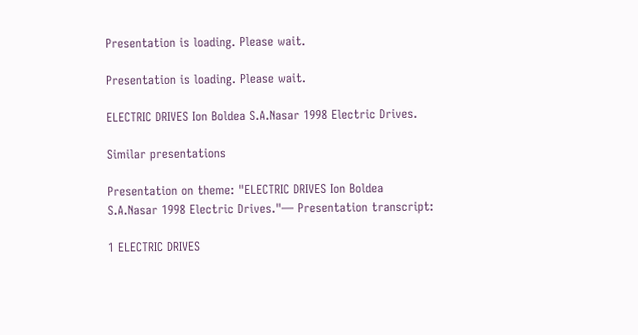Presentation is loading. Please wait.

Presentation is loading. Please wait.

ELECTRIC DRIVES Ion Boldea S.A.Nasar 1998 Electric Drives.

Similar presentations

Presentation on theme: "ELECTRIC DRIVES Ion Boldea S.A.Nasar 1998 Electric Drives."— Presentation transcript:

1 ELECTRIC DRIVES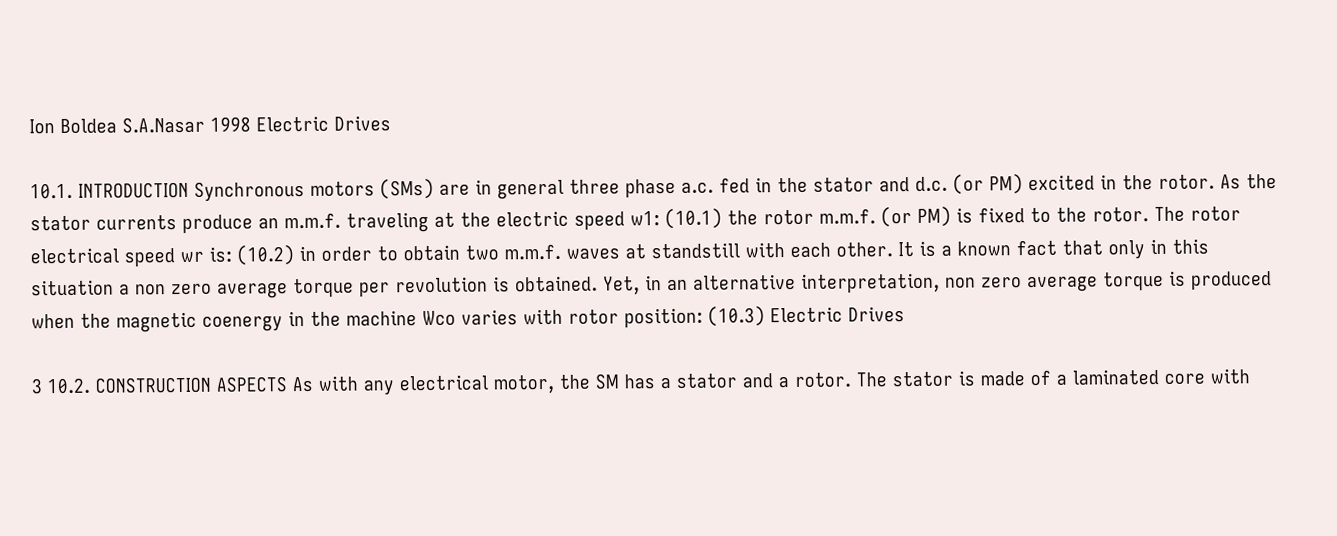Ion Boldea S.A.Nasar 1998 Electric Drives

10.1. INTRODUCTION Synchronous motors (SMs) are in general three phase a.c. fed in the stator and d.c. (or PM) excited in the rotor. As the stator currents produce an m.m.f. traveling at the electric speed w1: (10.1) the rotor m.m.f. (or PM) is fixed to the rotor. The rotor electrical speed wr is: (10.2) in order to obtain two m.m.f. waves at standstill with each other. It is a known fact that only in this situation a non zero average torque per revolution is obtained. Yet, in an alternative interpretation, non zero average torque is produced when the magnetic coenergy in the machine Wco varies with rotor position: (10.3) Electric Drives

3 10.2. CONSTRUCTION ASPECTS As with any electrical motor, the SM has a stator and a rotor. The stator is made of a laminated core with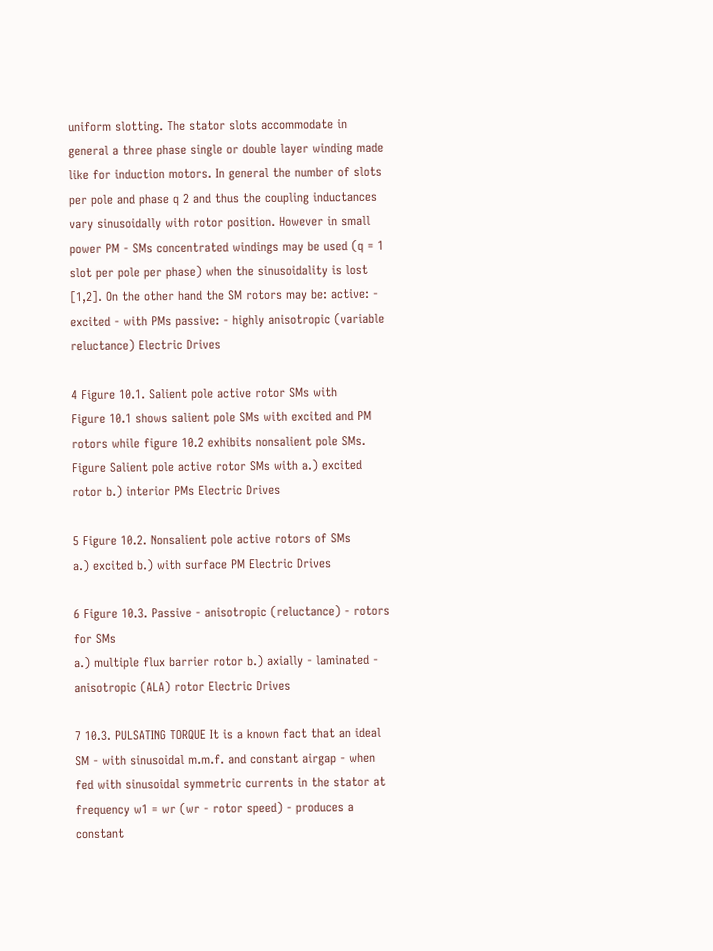uniform slotting. The stator slots accommodate in general a three phase single or double layer winding made like for induction motors. In general the number of slots per pole and phase q 2 and thus the coupling inductances vary sinusoidally with rotor position. However in small power PM - SMs concentrated windings may be used (q = 1 slot per pole per phase) when the sinusoidality is lost [1,2]. On the other hand the SM rotors may be: active: - excited - with PMs passive: - highly anisotropic (variable reluctance) Electric Drives

4 Figure 10.1. Salient pole active rotor SMs with
Figure 10.1 shows salient pole SMs with excited and PM rotors while figure 10.2 exhibits nonsalient pole SMs. Figure Salient pole active rotor SMs with a.) excited rotor b.) interior PMs Electric Drives

5 Figure 10.2. Nonsalient pole active rotors of SMs
a.) excited b.) with surface PM Electric Drives

6 Figure 10.3. Passive - anisotropic (reluctance) - rotors for SMs
a.) multiple flux barrier rotor b.) axially - laminated - anisotropic (ALA) rotor Electric Drives

7 10.3. PULSATING TORQUE It is a known fact that an ideal SM - with sinusoidal m.m.f. and constant airgap - when fed with sinusoidal symmetric currents in the stator at frequency w1 = wr (wr - rotor speed) - produces a constant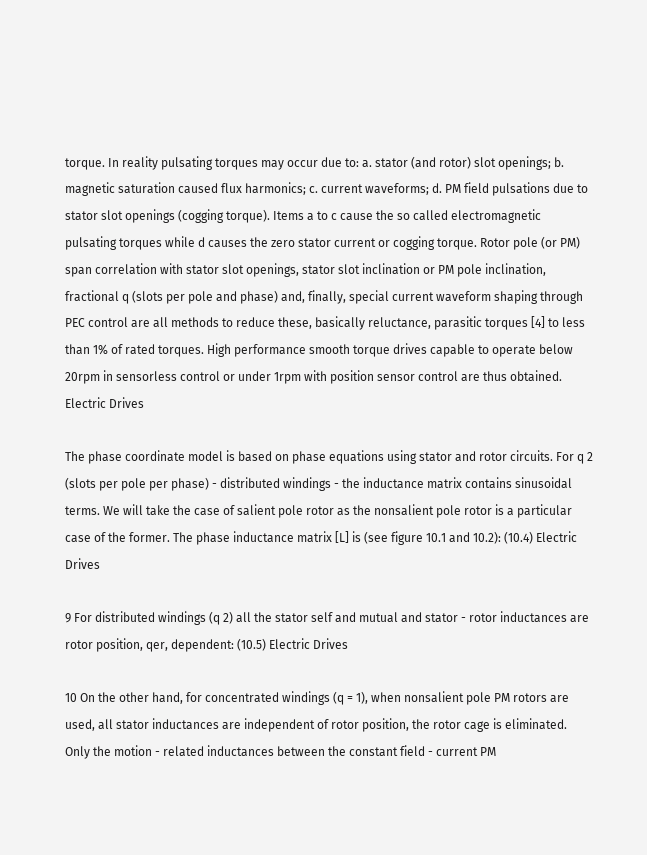torque. In reality pulsating torques may occur due to: a. stator (and rotor) slot openings; b. magnetic saturation caused flux harmonics; c. current waveforms; d. PM field pulsations due to stator slot openings (cogging torque). Items a to c cause the so called electromagnetic pulsating torques while d causes the zero stator current or cogging torque. Rotor pole (or PM) span correlation with stator slot openings, stator slot inclination or PM pole inclination, fractional q (slots per pole and phase) and, finally, special current waveform shaping through PEC control are all methods to reduce these, basically reluctance, parasitic torques [4] to less than 1% of rated torques. High performance smooth torque drives capable to operate below 20rpm in sensorless control or under 1rpm with position sensor control are thus obtained. Electric Drives

The phase coordinate model is based on phase equations using stator and rotor circuits. For q 2 (slots per pole per phase) - distributed windings - the inductance matrix contains sinusoidal terms. We will take the case of salient pole rotor as the nonsalient pole rotor is a particular case of the former. The phase inductance matrix [L] is (see figure 10.1 and 10.2): (10.4) Electric Drives

9 For distributed windings (q 2) all the stator self and mutual and stator - rotor inductances are rotor position, qer, dependent: (10.5) Electric Drives

10 On the other hand, for concentrated windings (q = 1), when nonsalient pole PM rotors are used, all stator inductances are independent of rotor position, the rotor cage is eliminated. Only the motion - related inductances between the constant field - current PM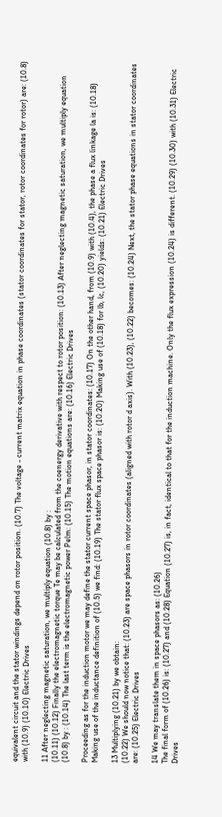equivalent circuit and the stator windings depend on rotor position. (10.7) The voltage - current matrix equation in phase coordinates (stator coordinates for stator, rotor coordinates for rotor) are: (10.8) with (10.9) (10.10) Electric Drives

11 After neglecting magnetic saturation, we multiply equation (10.8) by :
(10.11) (10.12) Finally the electromagnetic torque Te may be calculated from the coenergy derivative with respect to rotor position: (10.13) After neglecting magnetic saturation, we multiply equation (10.8) by : (10.14) The last term is the electromagnetic power Pelm: (10.15) The motion equations are: (10.16) Electric Drives

Proceeding as for the induction motor we may define the stator current space phasor, in stator coordinates: (10.17) On the other hand, from (10.9) with (10.4), the phase a flux linkage la is: (10.18) Making use of the inductance definition of (10.5) we find: (10.19) The stator flux space phasor is: (10.20) Making use of (10.18) for lb, lc, (10.20) yields: (10.21) Electric Drives

13 Multiplying (10.21) by we obtain:
(10.22) We should now notice that: (10.23) are space phasors in rotor coordinates (aligned with rotor d axis). With (10.23), (10.22) becomes: (10.24) Next, the stator phase equations in stator coordinates are: (10.25) Electric Drives

14 We may translate them in space phasors as: (10.26)
The final form of (10.26) is: (10.27) and (10.28) Equation (10.27) is, in fact, identical to that for the induction machine. Only the flux expression (10.24) is different. (10.29) (10.30) with (10.31) Electric Drives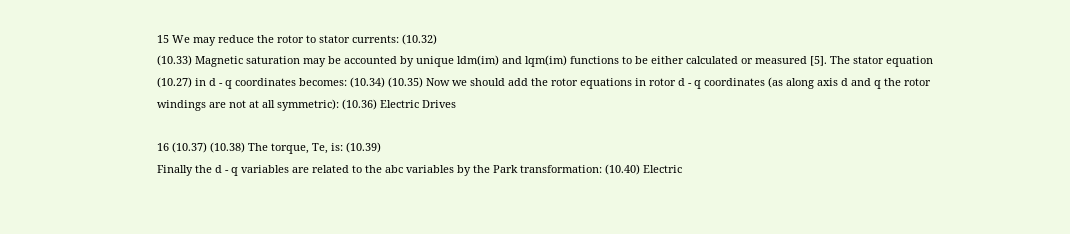15 We may reduce the rotor to stator currents: (10.32)
(10.33) Magnetic saturation may be accounted by unique ldm(im) and lqm(im) functions to be either calculated or measured [5]. The stator equation (10.27) in d - q coordinates becomes: (10.34) (10.35) Now we should add the rotor equations in rotor d - q coordinates (as along axis d and q the rotor windings are not at all symmetric): (10.36) Electric Drives

16 (10.37) (10.38) The torque, Te, is: (10.39)
Finally the d - q variables are related to the abc variables by the Park transformation: (10.40) Electric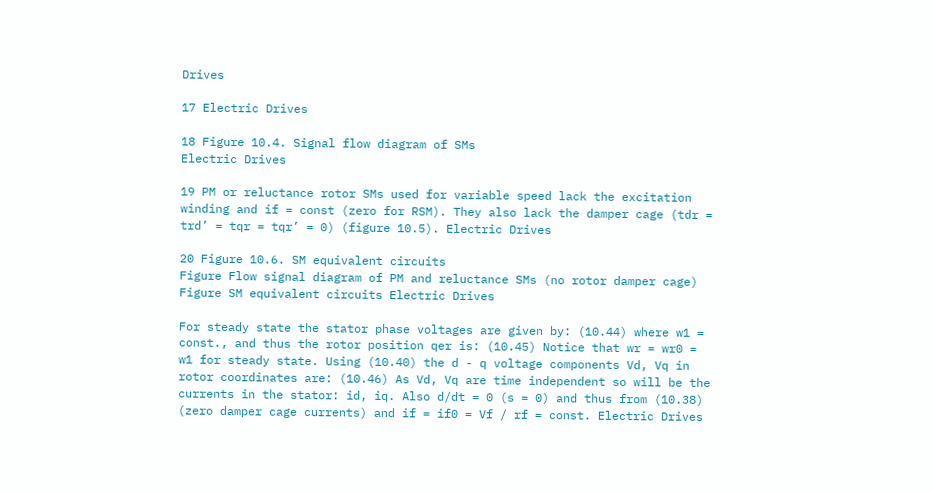Drives

17 Electric Drives

18 Figure 10.4. Signal flow diagram of SMs
Electric Drives

19 PM or reluctance rotor SMs used for variable speed lack the excitation winding and if = const (zero for RSM). They also lack the damper cage (tdr = trd’ = tqr = tqr’ = 0) (figure 10.5). Electric Drives

20 Figure 10.6. SM equivalent circuits
Figure Flow signal diagram of PM and reluctance SMs (no rotor damper cage) Figure SM equivalent circuits Electric Drives

For steady state the stator phase voltages are given by: (10.44) where w1 = const., and thus the rotor position qer is: (10.45) Notice that wr = wr0 = w1 for steady state. Using (10.40) the d - q voltage components Vd, Vq in rotor coordinates are: (10.46) As Vd, Vq are time independent so will be the currents in the stator: id, iq. Also d/dt = 0 (s = 0) and thus from (10.38) (zero damper cage currents) and if = if0 = Vf / rf = const. Electric Drives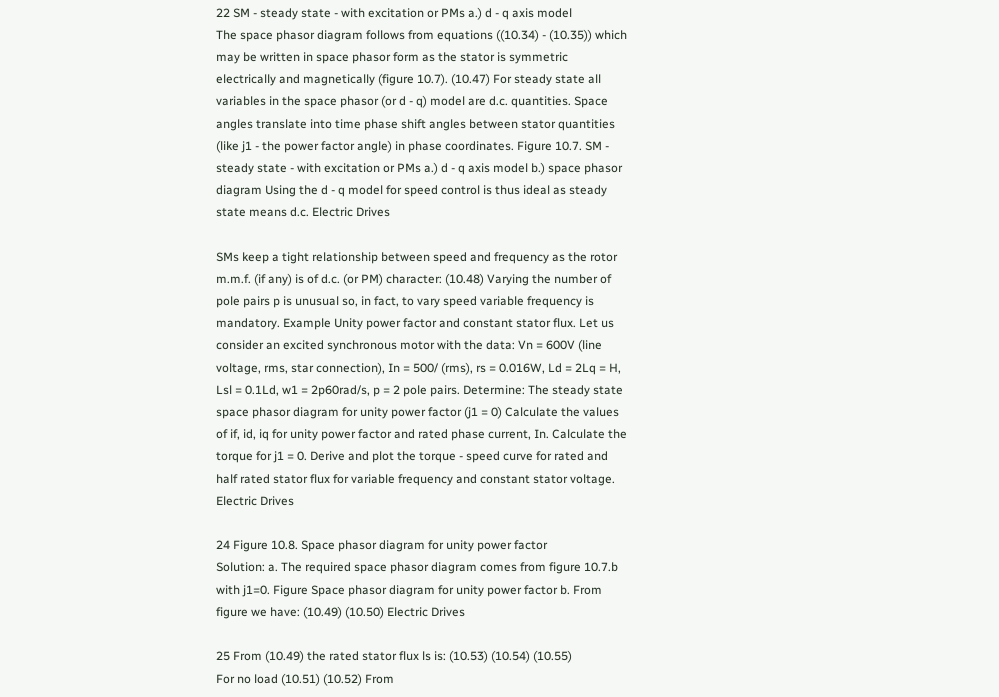22 SM - steady state - with excitation or PMs a.) d - q axis model
The space phasor diagram follows from equations ((10.34) - (10.35)) which may be written in space phasor form as the stator is symmetric electrically and magnetically (figure 10.7). (10.47) For steady state all variables in the space phasor (or d - q) model are d.c. quantities. Space angles translate into time phase shift angles between stator quantities (like j1 - the power factor angle) in phase coordinates. Figure 10.7. SM - steady state - with excitation or PMs a.) d - q axis model b.) space phasor diagram Using the d - q model for speed control is thus ideal as steady state means d.c. Electric Drives

SMs keep a tight relationship between speed and frequency as the rotor m.m.f. (if any) is of d.c. (or PM) character: (10.48) Varying the number of pole pairs p is unusual so, in fact, to vary speed variable frequency is mandatory. Example Unity power factor and constant stator flux. Let us consider an excited synchronous motor with the data: Vn = 600V (line voltage, rms, star connection), In = 500/ (rms), rs = 0.016W, Ld = 2Lq = H, Lsl = 0.1Ld, w1 = 2p60rad/s, p = 2 pole pairs. Determine: The steady state space phasor diagram for unity power factor (j1 = 0) Calculate the values of if, id, iq for unity power factor and rated phase current, In. Calculate the torque for j1 = 0. Derive and plot the torque - speed curve for rated and half rated stator flux for variable frequency and constant stator voltage. Electric Drives

24 Figure 10.8. Space phasor diagram for unity power factor
Solution: a. The required space phasor diagram comes from figure 10.7.b with j1=0. Figure Space phasor diagram for unity power factor b. From figure we have: (10.49) (10.50) Electric Drives

25 From (10.49) the rated stator flux ls is: (10.53) (10.54) (10.55)
For no load (10.51) (10.52) From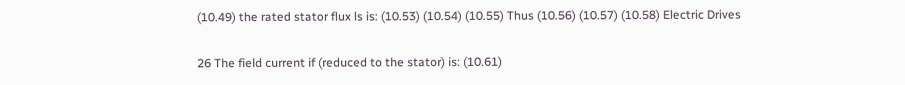(10.49) the rated stator flux ls is: (10.53) (10.54) (10.55) Thus (10.56) (10.57) (10.58) Electric Drives

26 The field current if (reduced to the stator) is: (10.61)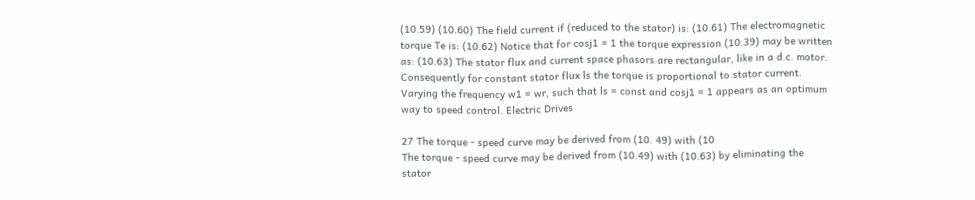(10.59) (10.60) The field current if (reduced to the stator) is: (10.61) The electromagnetic torque Te is: (10.62) Notice that for cosj1 = 1 the torque expression (10.39) may be written as: (10.63) The stator flux and current space phasors are rectangular, like in a d.c. motor. Consequently for constant stator flux ls the torque is proportional to stator current. Varying the frequency w1 = wr, such that ls = const and cosj1 = 1 appears as an optimum way to speed control. Electric Drives

27 The torque - speed curve may be derived from (10. 49) with (10
The torque - speed curve may be derived from (10.49) with (10.63) by eliminating the stator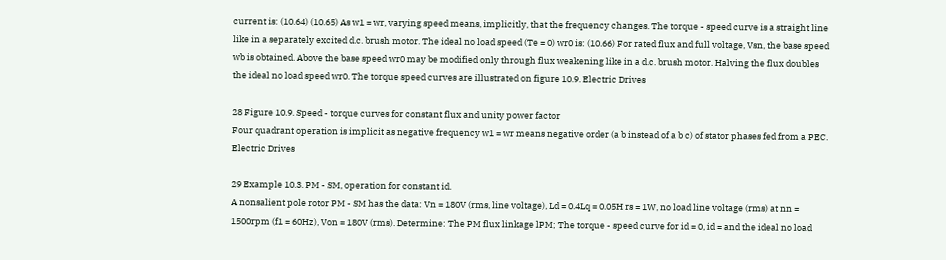current is: (10.64) (10.65) As w1 = wr, varying speed means, implicitly, that the frequency changes. The torque - speed curve is a straight line like in a separately excited d.c. brush motor. The ideal no load speed (Te = 0) wr0 is: (10.66) For rated flux and full voltage, Vsn, the base speed wb is obtained. Above the base speed wr0 may be modified only through flux weakening like in a d.c. brush motor. Halving the flux doubles the ideal no load speed wr0. The torque speed curves are illustrated on figure 10.9. Electric Drives

28 Figure 10.9. Speed - torque curves for constant flux and unity power factor
Four quadrant operation is implicit as negative frequency w1 = wr means negative order (a b instead of a b c) of stator phases fed from a PEC. Electric Drives

29 Example 10.3. PM - SM, operation for constant id.
A nonsalient pole rotor PM - SM has the data: Vn = 180V (rms, line voltage), Ld = 0.4Lq = 0.05H rs = 1W, no load line voltage (rms) at nn = 1500rpm (f1 = 60Hz), Von = 180V (rms). Determine: The PM flux linkage lPM; The torque - speed curve for id = 0, id = and the ideal no load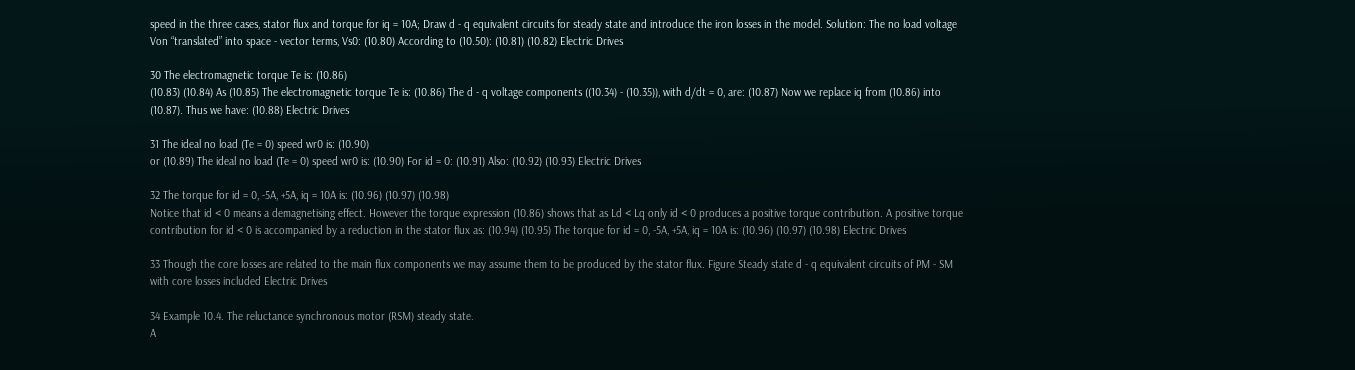speed in the three cases, stator flux and torque for iq = 10A; Draw d - q equivalent circuits for steady state and introduce the iron losses in the model. Solution: The no load voltage Von “translated” into space - vector terms, Vs0: (10.80) According to (10.50): (10.81) (10.82) Electric Drives

30 The electromagnetic torque Te is: (10.86)
(10.83) (10.84) As (10.85) The electromagnetic torque Te is: (10.86) The d - q voltage components ((10.34) - (10.35)), with d/dt = 0, are: (10.87) Now we replace iq from (10.86) into (10.87). Thus we have: (10.88) Electric Drives

31 The ideal no load (Te = 0) speed wr0 is: (10.90)
or (10.89) The ideal no load (Te = 0) speed wr0 is: (10.90) For id = 0: (10.91) Also: (10.92) (10.93) Electric Drives

32 The torque for id = 0, -5A, +5A, iq = 10A is: (10.96) (10.97) (10.98)
Notice that id < 0 means a demagnetising effect. However the torque expression (10.86) shows that as Ld < Lq only id < 0 produces a positive torque contribution. A positive torque contribution for id < 0 is accompanied by a reduction in the stator flux as: (10.94) (10.95) The torque for id = 0, -5A, +5A, iq = 10A is: (10.96) (10.97) (10.98) Electric Drives

33 Though the core losses are related to the main flux components we may assume them to be produced by the stator flux. Figure Steady state d - q equivalent circuits of PM - SM with core losses included Electric Drives

34 Example 10.4. The reluctance synchronous motor (RSM) steady state.
A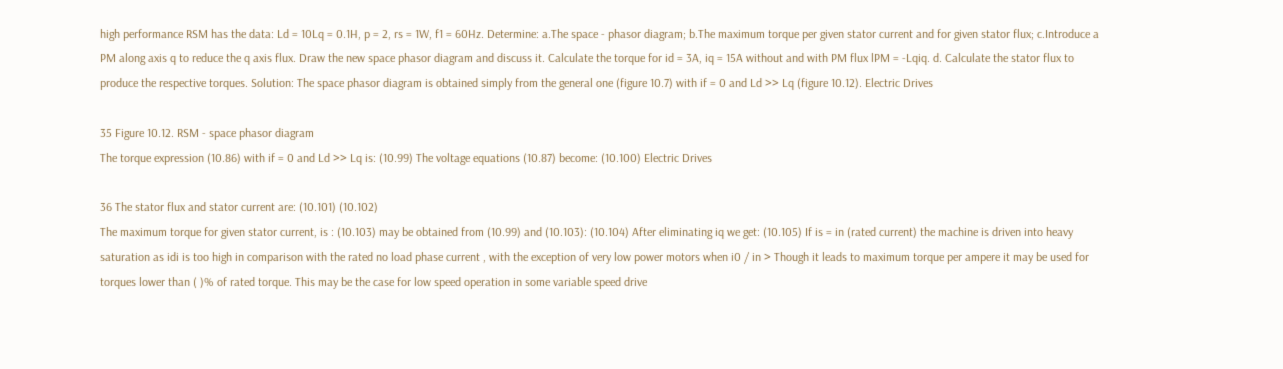high performance RSM has the data: Ld = 10Lq = 0.1H, p = 2, rs = 1W, f1 = 60Hz. Determine: a.The space - phasor diagram; b.The maximum torque per given stator current and for given stator flux; c.Introduce a PM along axis q to reduce the q axis flux. Draw the new space phasor diagram and discuss it. Calculate the torque for id = 3A, iq = 15A without and with PM flux lPM = -Lqiq. d. Calculate the stator flux to produce the respective torques. Solution: The space phasor diagram is obtained simply from the general one (figure 10.7) with if = 0 and Ld >> Lq (figure 10.12). Electric Drives

35 Figure 10.12. RSM - space phasor diagram
The torque expression (10.86) with if = 0 and Ld >> Lq is: (10.99) The voltage equations (10.87) become: (10.100) Electric Drives

36 The stator flux and stator current are: (10.101) (10.102)
The maximum torque for given stator current, is : (10.103) may be obtained from (10.99) and (10.103): (10.104) After eliminating iq we get: (10.105) If is = in (rated current) the machine is driven into heavy saturation as idi is too high in comparison with the rated no load phase current , with the exception of very low power motors when i0 / in > Though it leads to maximum torque per ampere it may be used for torques lower than ( )% of rated torque. This may be the case for low speed operation in some variable speed drive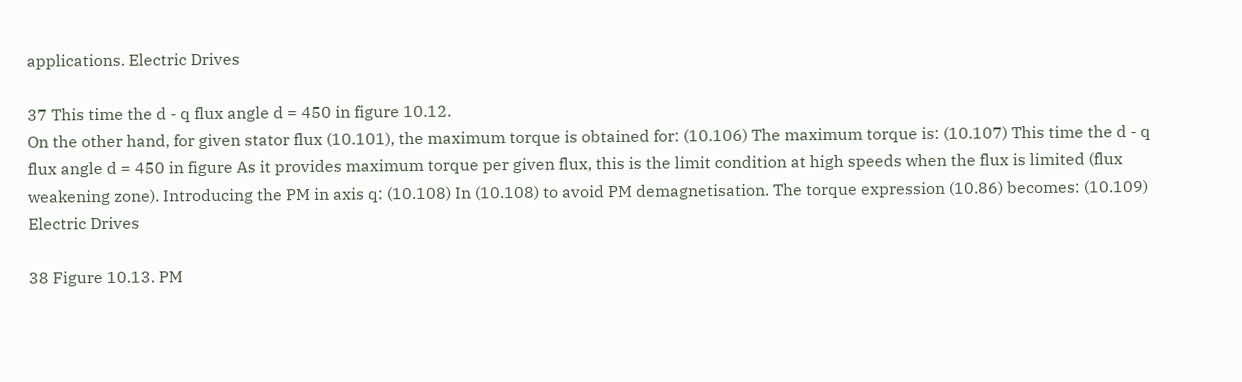applications. Electric Drives

37 This time the d - q flux angle d = 450 in figure 10.12.
On the other hand, for given stator flux (10.101), the maximum torque is obtained for: (10.106) The maximum torque is: (10.107) This time the d - q flux angle d = 450 in figure As it provides maximum torque per given flux, this is the limit condition at high speeds when the flux is limited (flux weakening zone). Introducing the PM in axis q: (10.108) In (10.108) to avoid PM demagnetisation. The torque expression (10.86) becomes: (10.109) Electric Drives

38 Figure 10.13. PM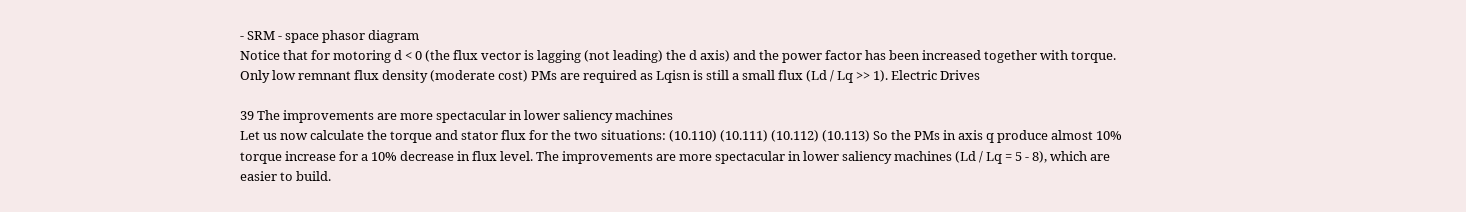- SRM - space phasor diagram
Notice that for motoring d < 0 (the flux vector is lagging (not leading) the d axis) and the power factor has been increased together with torque. Only low remnant flux density (moderate cost) PMs are required as Lqisn is still a small flux (Ld / Lq >> 1). Electric Drives

39 The improvements are more spectacular in lower saliency machines
Let us now calculate the torque and stator flux for the two situations: (10.110) (10.111) (10.112) (10.113) So the PMs in axis q produce almost 10% torque increase for a 10% decrease in flux level. The improvements are more spectacular in lower saliency machines (Ld / Lq = 5 - 8), which are easier to build.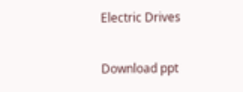Electric Drives

Download ppt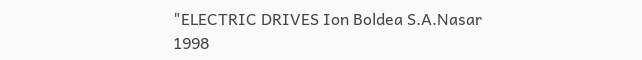"ELECTRIC DRIVES Ion Boldea S.A.Nasar 1998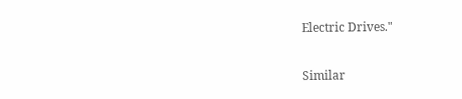Electric Drives."

Similar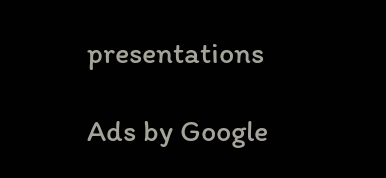presentations

Ads by Google